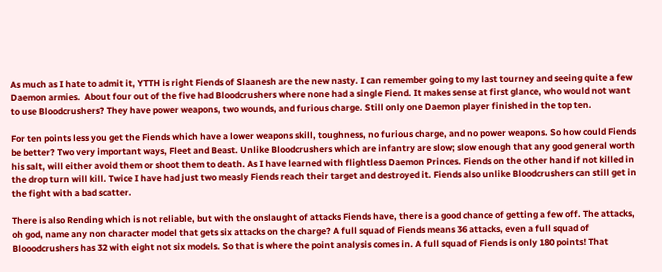As much as I hate to admit it, YTTH is right Fiends of Slaanesh are the new nasty. I can remember going to my last tourney and seeing quite a few Daemon armies.  About four out of the five had Bloodcrushers where none had a single Fiend. It makes sense at first glance, who would not want to use Bloodcrushers? They have power weapons, two wounds, and furious charge. Still only one Daemon player finished in the top ten.

For ten points less you get the Fiends which have a lower weapons skill, toughness, no furious charge, and no power weapons. So how could Fiends be better? Two very important ways, Fleet and Beast. Unlike Bloodcrushers which are infantry are slow; slow enough that any good general worth his salt, will either avoid them or shoot them to death. As I have learned with flightless Daemon Princes. Fiends on the other hand if not killed in the drop turn will kill. Twice I have had just two measly Fiends reach their target and destroyed it. Fiends also unlike Bloodcrushers can still get in the fight with a bad scatter.

There is also Rending which is not reliable, but with the onslaught of attacks Fiends have, there is a good chance of getting a few off. The attacks, oh god, name any non character model that gets six attacks on the charge? A full squad of Fiends means 36 attacks, even a full squad of Blooodcrushers has 32 with eight not six models. So that is where the point analysis comes in. A full squad of Fiends is only 180 points! That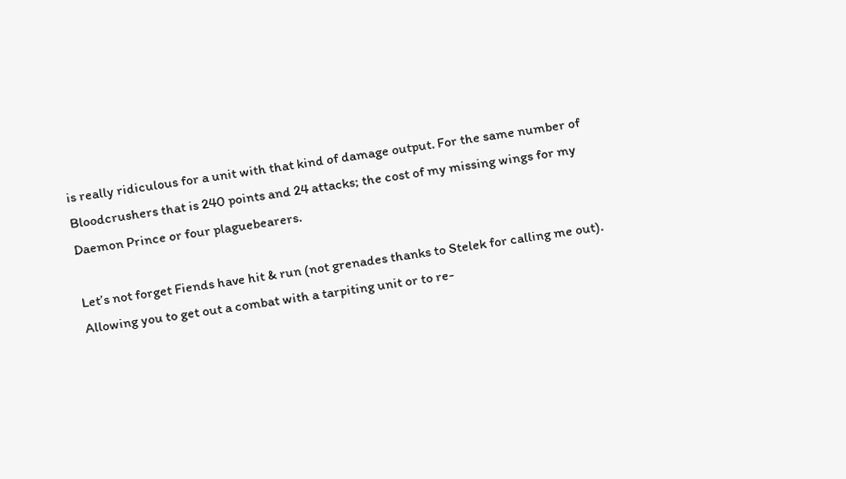is really ridiculous for a unit with that kind of damage output. For the same number of Bloodcrushers that is 240 points and 24 attacks; the cost of my missing wings for my Daemon Prince or four plaguebearers.

Let’s not forget Fiends have hit & run (not grenades thanks to Stelek for calling me out). Allowing you to get out a combat with a tarpiting unit or to re-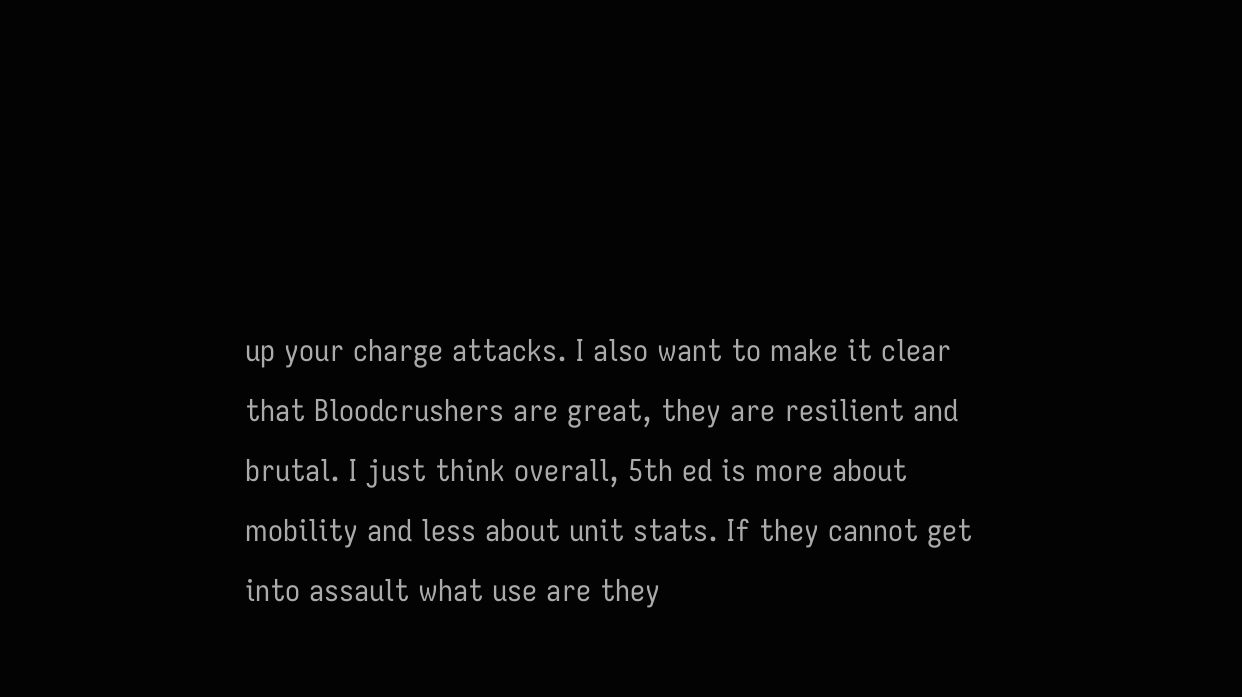up your charge attacks. I also want to make it clear that Bloodcrushers are great, they are resilient and brutal. I just think overall, 5th ed is more about mobility and less about unit stats. If they cannot get into assault what use are they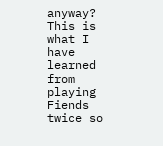anyway? This is what I have learned from playing Fiends twice so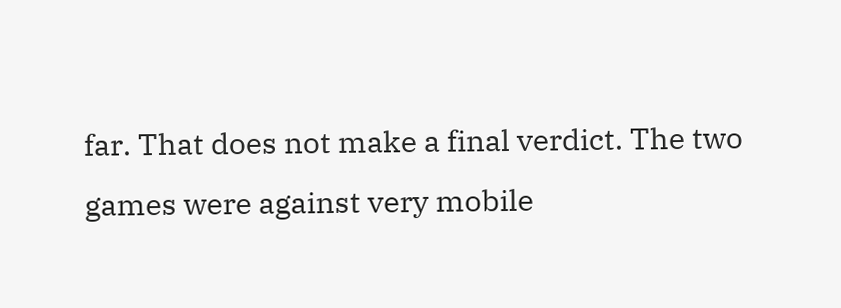far. That does not make a final verdict. The two games were against very mobile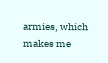armies, which makes me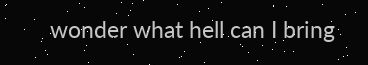wonder what hell can I bring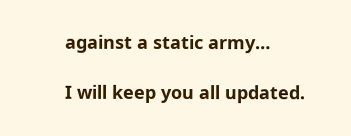against a static army…

I will keep you all updated.